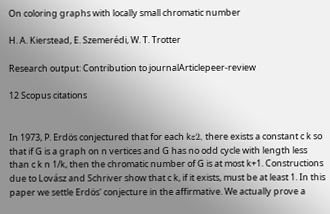On coloring graphs with locally small chromatic number

H. A. Kierstead, E. Szemerédi, W. T. Trotter

Research output: Contribution to journalArticlepeer-review

12 Scopus citations


In 1973, P. Erdös conjectured that for each kε2, there exists a constant c k so that if G is a graph on n vertices and G has no odd cycle with length less than c k n 1/k, then the chromatic number of G is at most k+1. Constructions due to Lovász and Schriver show that c k, if it exists, must be at least 1. In this paper we settle Erdös' conjecture in the affirmative. We actually prove a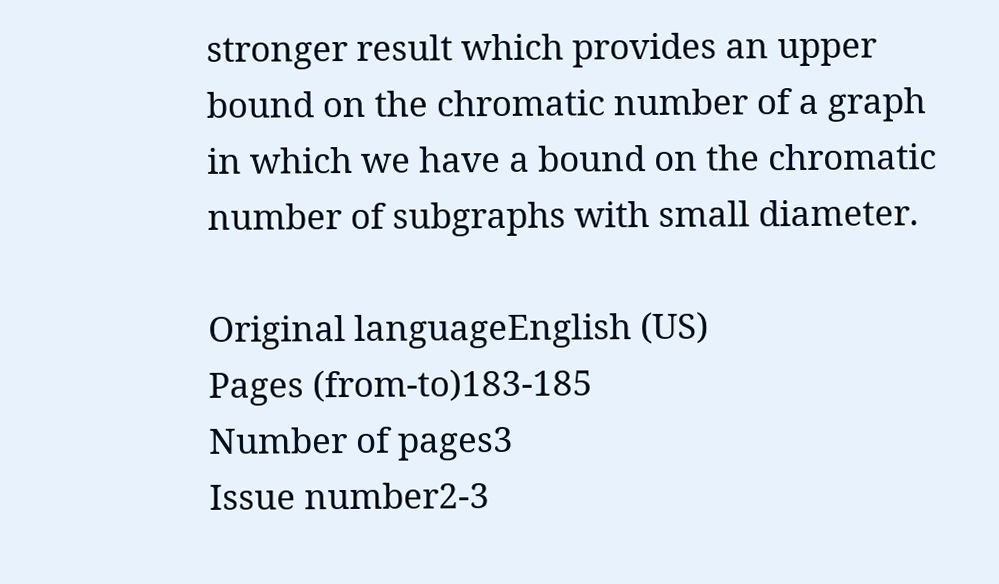stronger result which provides an upper bound on the chromatic number of a graph in which we have a bound on the chromatic number of subgraphs with small diameter.

Original languageEnglish (US)
Pages (from-to)183-185
Number of pages3
Issue number2-3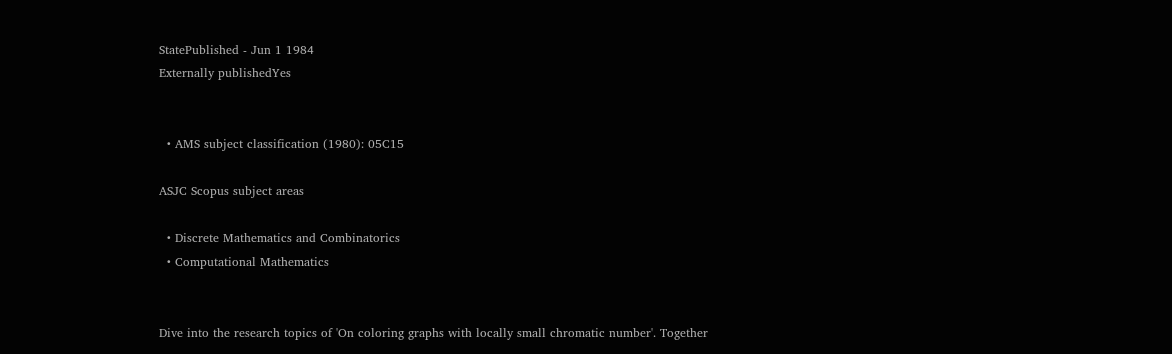StatePublished - Jun 1 1984
Externally publishedYes


  • AMS subject classification (1980): 05C15

ASJC Scopus subject areas

  • Discrete Mathematics and Combinatorics
  • Computational Mathematics


Dive into the research topics of 'On coloring graphs with locally small chromatic number'. Together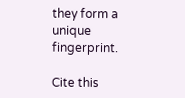they form a unique fingerprint.

Cite this